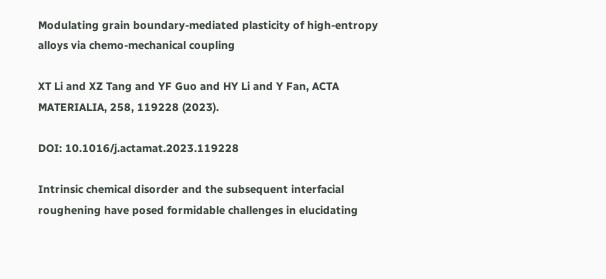Modulating grain boundary-mediated plasticity of high-entropy alloys via chemo-mechanical coupling

XT Li and XZ Tang and YF Guo and HY Li and Y Fan, ACTA MATERIALIA, 258, 119228 (2023).

DOI: 10.1016/j.actamat.2023.119228

Intrinsic chemical disorder and the subsequent interfacial roughening have posed formidable challenges in elucidating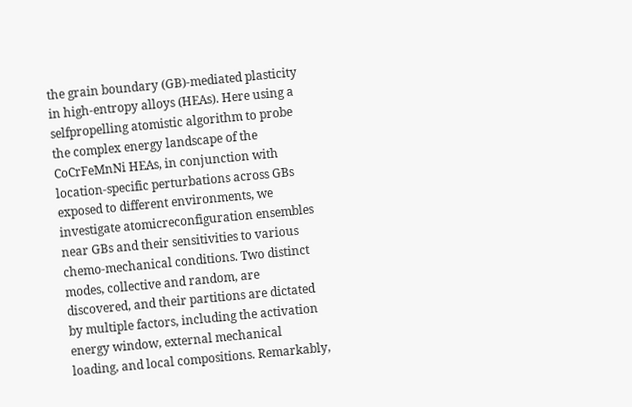the grain boundary (GB)-mediated plasticity in high-entropy alloys (HEAs). Here using a selfpropelling atomistic algorithm to probe the complex energy landscape of the CoCrFeMnNi HEAs, in conjunction with location-specific perturbations across GBs exposed to different environments, we investigate atomicreconfiguration ensembles near GBs and their sensitivities to various chemo-mechanical conditions. Two distinct modes, collective and random, are discovered, and their partitions are dictated by multiple factors, including the activation energy window, external mechanical loading, and local compositions. Remarkably,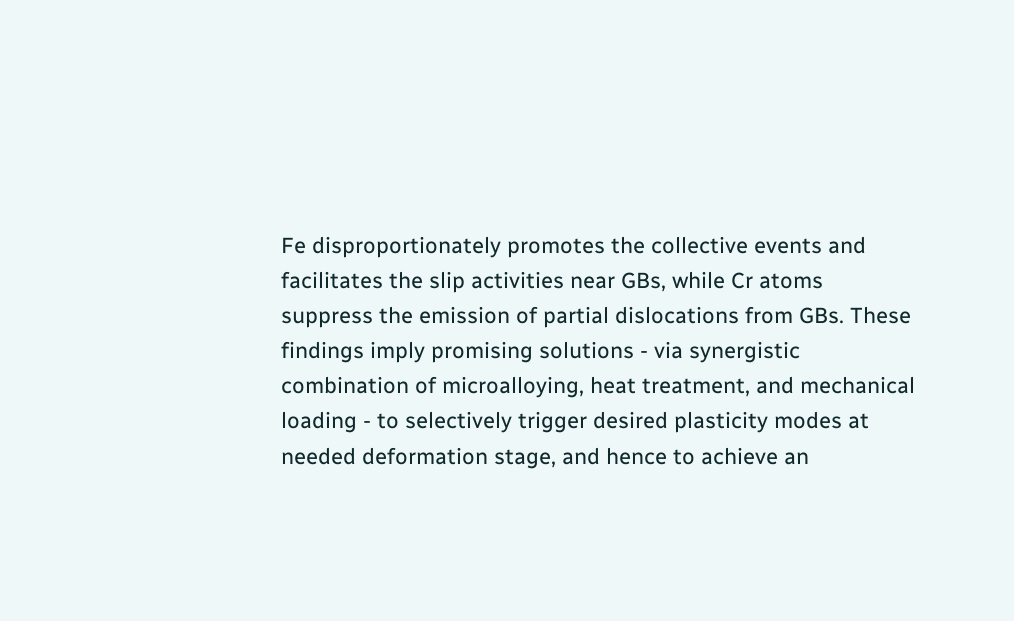Fe disproportionately promotes the collective events and facilitates the slip activities near GBs, while Cr atoms suppress the emission of partial dislocations from GBs. These findings imply promising solutions - via synergistic combination of microalloying, heat treatment, and mechanical loading - to selectively trigger desired plasticity modes at needed deformation stage, and hence to achieve an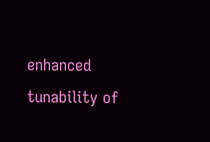enhanced tunability of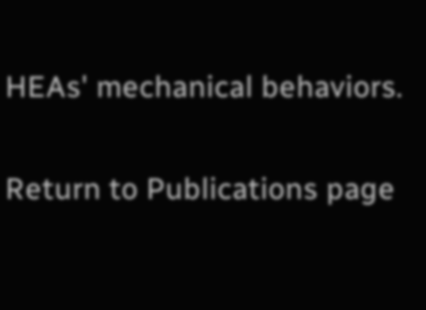HEAs' mechanical behaviors.

Return to Publications page